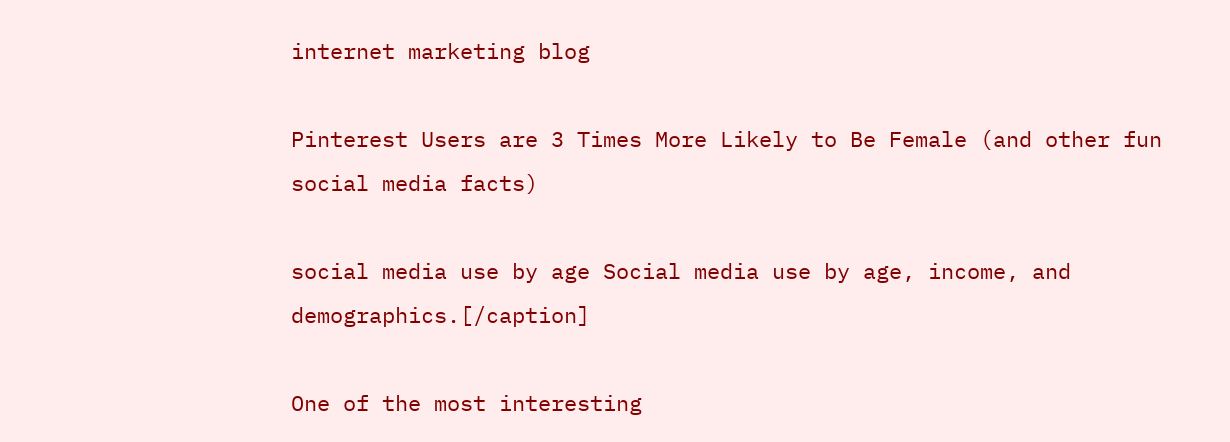internet marketing blog

Pinterest Users are 3 Times More Likely to Be Female (and other fun social media facts)

social media use by age Social media use by age, income, and demographics.[/caption]

One of the most interesting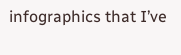infographics that I’ve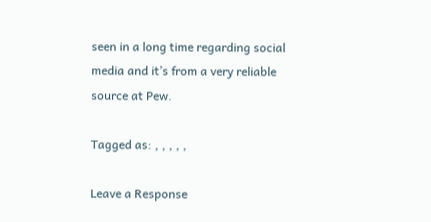seen in a long time regarding social media and it’s from a very reliable source at Pew.

Tagged as: , , , , ,

Leave a Response